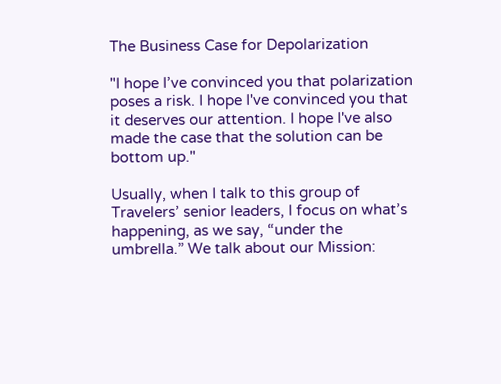The Business Case for Depolarization

"I hope I’ve convinced you that polarization poses a risk. I hope I've convinced you that it deserves our attention. I hope I've also made the case that the solution can be bottom up."

Usually, when I talk to this group of Travelers’ senior leaders, I focus on what’s happening, as we say, “under the umbrella.” We talk about our Mission: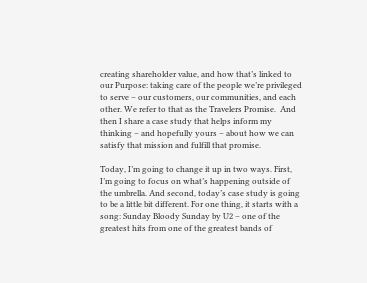creating shareholder value, and how that’s linked to our Purpose: taking care of the people we’re privileged to serve – our customers, our communities, and each other. We refer to that as the Travelers Promise.  And then I share a case study that helps inform my thinking – and hopefully yours – about how we can satisfy that mission and fulfill that promise.

Today, I’m going to change it up in two ways. First, I’m going to focus on what’s happening outside of the umbrella. And second, today’s case study is going to be a little bit different. For one thing, it starts with a song: Sunday Bloody Sunday by U2 – one of the greatest hits from one of the greatest bands of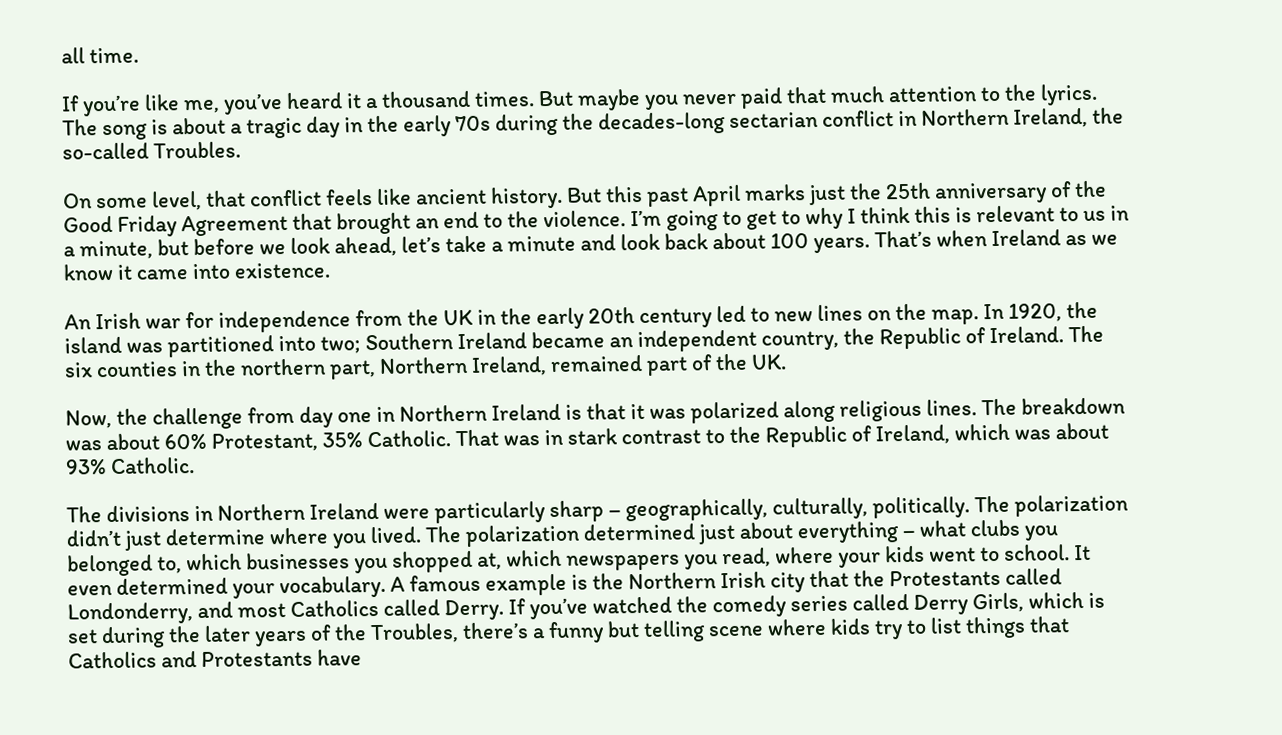all time.

If you’re like me, you’ve heard it a thousand times. But maybe you never paid that much attention to the lyrics. The song is about a tragic day in the early 70s during the decades-long sectarian conflict in Northern Ireland, the so-called Troubles.

On some level, that conflict feels like ancient history. But this past April marks just the 25th anniversary of the Good Friday Agreement that brought an end to the violence. I’m going to get to why I think this is relevant to us in a minute, but before we look ahead, let’s take a minute and look back about 100 years. That’s when Ireland as we know it came into existence.

An Irish war for independence from the UK in the early 20th century led to new lines on the map. In 1920, the island was partitioned into two; Southern Ireland became an independent country, the Republic of Ireland. The six counties in the northern part, Northern Ireland, remained part of the UK.

Now, the challenge from day one in Northern Ireland is that it was polarized along religious lines. The breakdown was about 60% Protestant, 35% Catholic. That was in stark contrast to the Republic of Ireland, which was about 93% Catholic.

The divisions in Northern Ireland were particularly sharp – geographically, culturally, politically. The polarization didn’t just determine where you lived. The polarization determined just about everything – what clubs you belonged to, which businesses you shopped at, which newspapers you read, where your kids went to school. It even determined your vocabulary. A famous example is the Northern Irish city that the Protestants called Londonderry, and most Catholics called Derry. If you’ve watched the comedy series called Derry Girls, which is set during the later years of the Troubles, there’s a funny but telling scene where kids try to list things that Catholics and Protestants have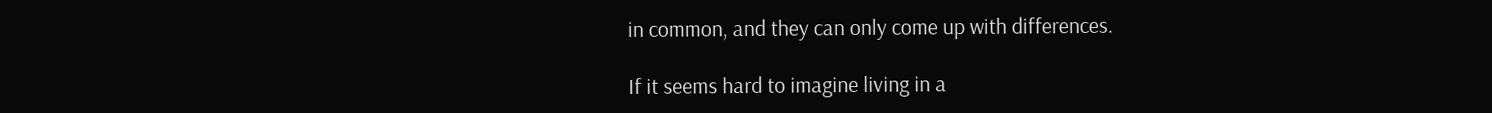in common, and they can only come up with differences.

If it seems hard to imagine living in a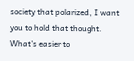society that polarized, I want you to hold that thought. What’s easier to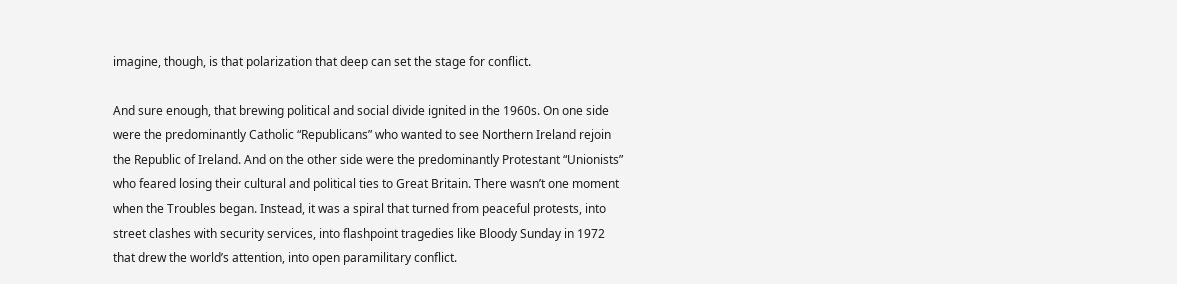imagine, though, is that polarization that deep can set the stage for conflict.

And sure enough, that brewing political and social divide ignited in the 1960s. On one side were the predominantly Catholic “Republicans” who wanted to see Northern Ireland rejoin the Republic of Ireland. And on the other side were the predominantly Protestant “Unionists” who feared losing their cultural and political ties to Great Britain. There wasn’t one moment when the Troubles began. Instead, it was a spiral that turned from peaceful protests, into street clashes with security services, into flashpoint tragedies like Bloody Sunday in 1972 that drew the world’s attention, into open paramilitary conflict.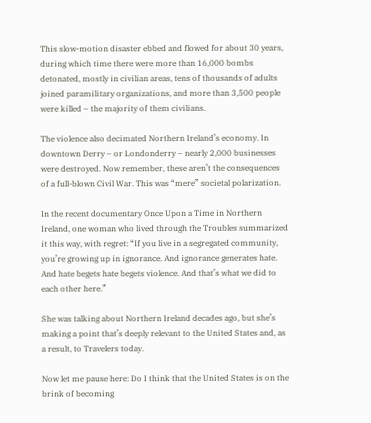This slow-motion disaster ebbed and flowed for about 30 years, during which time there were more than 16,000 bombs detonated, mostly in civilian areas, tens of thousands of adults joined paramilitary organizations, and more than 3,500 people were killed – the majority of them civilians.

The violence also decimated Northern Ireland’s economy. In downtown Derry – or Londonderry – nearly 2,000 businesses were destroyed. Now remember, these aren’t the consequences of a full-blown Civil War. This was “mere” societal polarization.

In the recent documentary Once Upon a Time in Northern Ireland, one woman who lived through the Troubles summarized it this way, with regret: “If you live in a segregated community, you’re growing up in ignorance. And ignorance generates hate. And hate begets hate begets violence. And that’s what we did to each other here.”

She was talking about Northern Ireland decades ago, but she’s making a point that’s deeply relevant to the United States and, as a result, to Travelers today.

Now let me pause here: Do I think that the United States is on the brink of becoming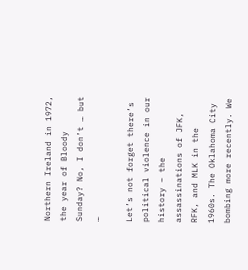Northern Ireland in 1972, the year of Bloody Sunday? No, I don’t … but …

Let’s not forget there’s political violence in our history – the assassinations of JFK, RFK, and MLK in the 1960s. The Oklahoma City bombing more recently. We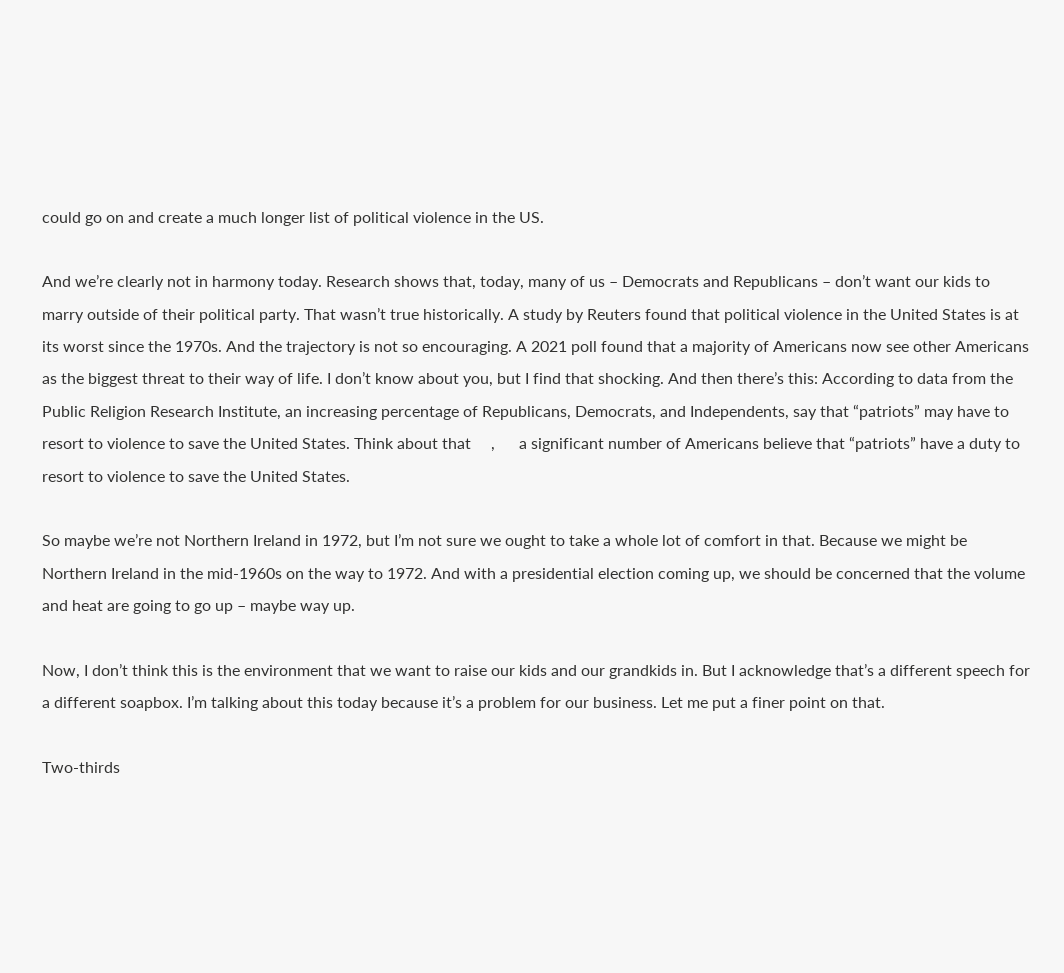could go on and create a much longer list of political violence in the US.

And we’re clearly not in harmony today. Research shows that, today, many of us – Democrats and Republicans – don’t want our kids to marry outside of their political party. That wasn’t true historically. A study by Reuters found that political violence in the United States is at its worst since the 1970s. And the trajectory is not so encouraging. A 2021 poll found that a majority of Americans now see other Americans as the biggest threat to their way of life. I don’t know about you, but I find that shocking. And then there’s this: According to data from the Public Religion Research Institute, an increasing percentage of Republicans, Democrats, and Independents, say that “patriots” may have to resort to violence to save the United States. Think about that     ,      a significant number of Americans believe that “patriots” have a duty to resort to violence to save the United States.

So maybe we’re not Northern Ireland in 1972, but I’m not sure we ought to take a whole lot of comfort in that. Because we might be Northern Ireland in the mid-1960s on the way to 1972. And with a presidential election coming up, we should be concerned that the volume and heat are going to go up – maybe way up.

Now, I don’t think this is the environment that we want to raise our kids and our grandkids in. But I acknowledge that’s a different speech for a different soapbox. I’m talking about this today because it’s a problem for our business. Let me put a finer point on that.

Two-thirds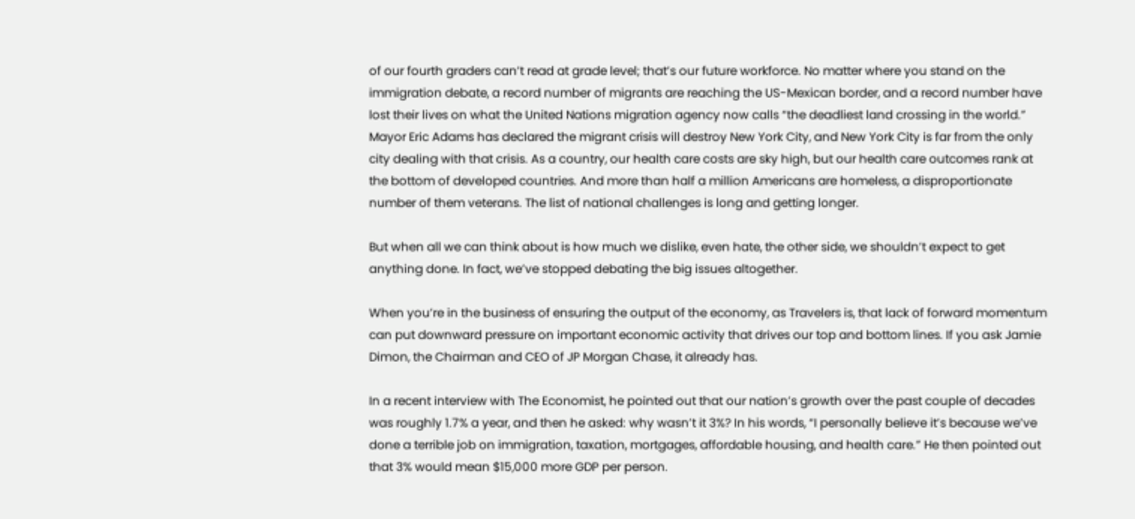of our fourth graders can’t read at grade level; that’s our future workforce. No matter where you stand on the immigration debate, a record number of migrants are reaching the US-Mexican border, and a record number have lost their lives on what the United Nations migration agency now calls “the deadliest land crossing in the world.” Mayor Eric Adams has declared the migrant crisis will destroy New York City, and New York City is far from the only city dealing with that crisis. As a country, our health care costs are sky high, but our health care outcomes rank at the bottom of developed countries. And more than half a million Americans are homeless, a disproportionate number of them veterans. The list of national challenges is long and getting longer.

But when all we can think about is how much we dislike, even hate, the other side, we shouldn’t expect to get anything done. In fact, we’ve stopped debating the big issues altogether.

When you’re in the business of ensuring the output of the economy, as Travelers is, that lack of forward momentum can put downward pressure on important economic activity that drives our top and bottom lines. If you ask Jamie Dimon, the Chairman and CEO of JP Morgan Chase, it already has.

In a recent interview with The Economist, he pointed out that our nation’s growth over the past couple of decades was roughly 1.7% a year, and then he asked: why wasn’t it 3%? In his words, “I personally believe it’s because we’ve done a terrible job on immigration, taxation, mortgages, affordable housing, and health care.” He then pointed out that 3% would mean $15,000 more GDP per person.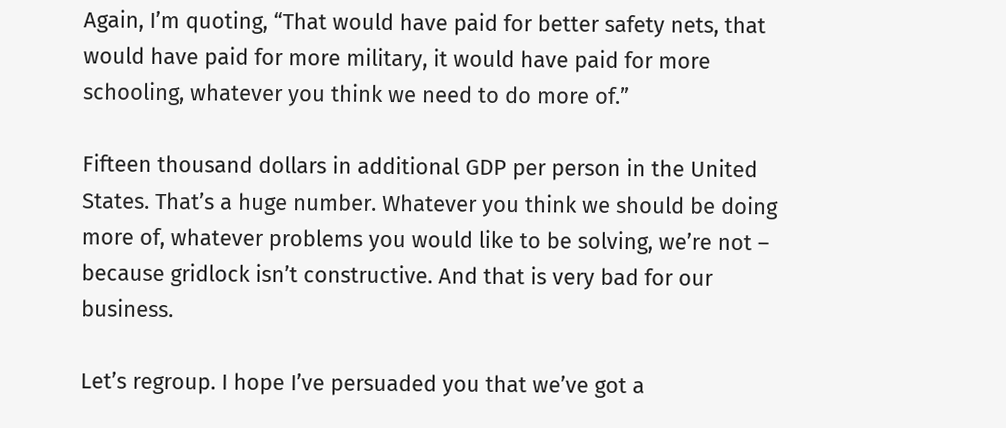Again, I’m quoting, “That would have paid for better safety nets, that would have paid for more military, it would have paid for more schooling, whatever you think we need to do more of.”

Fifteen thousand dollars in additional GDP per person in the United States. That’s a huge number. Whatever you think we should be doing more of, whatever problems you would like to be solving, we’re not – because gridlock isn’t constructive. And that is very bad for our business.

Let’s regroup. I hope I’ve persuaded you that we’ve got a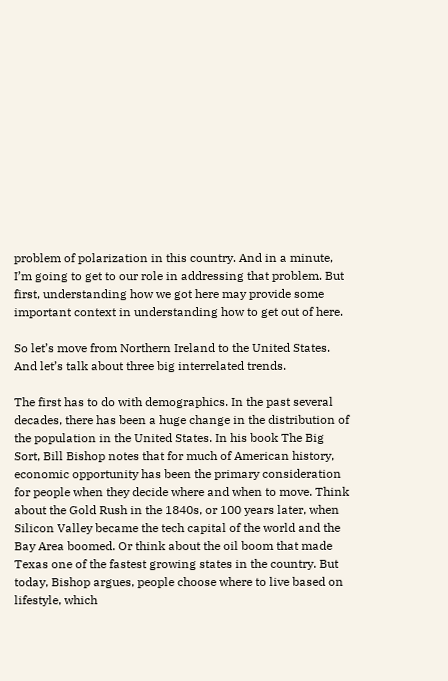problem of polarization in this country. And in a minute, I’m going to get to our role in addressing that problem. But first, understanding how we got here may provide some important context in understanding how to get out of here.

So let’s move from Northern Ireland to the United States. And let’s talk about three big interrelated trends.

The first has to do with demographics. In the past several decades, there has been a huge change in the distribution of the population in the United States. In his book The Big Sort, Bill Bishop notes that for much of American history, economic opportunity has been the primary consideration for people when they decide where and when to move. Think about the Gold Rush in the 1840s, or 100 years later, when Silicon Valley became the tech capital of the world and the Bay Area boomed. Or think about the oil boom that made Texas one of the fastest growing states in the country. But today, Bishop argues, people choose where to live based on lifestyle, which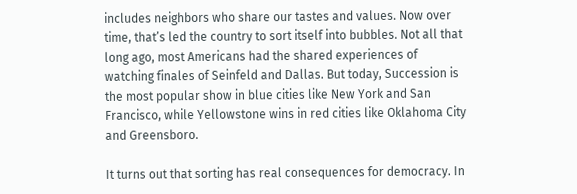includes neighbors who share our tastes and values. Now over time, that’s led the country to sort itself into bubbles. Not all that long ago, most Americans had the shared experiences of watching finales of Seinfeld and Dallas. But today, Succession is the most popular show in blue cities like New York and San Francisco, while Yellowstone wins in red cities like Oklahoma City and Greensboro.

It turns out that sorting has real consequences for democracy. In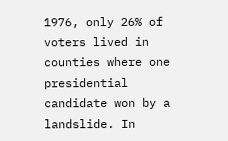1976, only 26% of voters lived in counties where one presidential candidate won by a landslide. In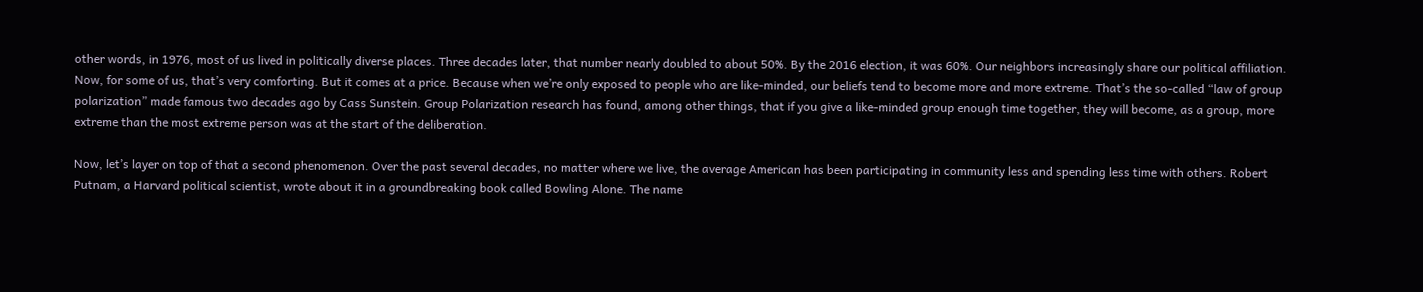other words, in 1976, most of us lived in politically diverse places. Three decades later, that number nearly doubled to about 50%. By the 2016 election, it was 60%. Our neighbors increasingly share our political affiliation. Now, for some of us, that’s very comforting. But it comes at a price. Because when we’re only exposed to people who are like-minded, our beliefs tend to become more and more extreme. That’s the so-called “law of group polarization” made famous two decades ago by Cass Sunstein. Group Polarization research has found, among other things, that if you give a like-minded group enough time together, they will become, as a group, more extreme than the most extreme person was at the start of the deliberation.

Now, let’s layer on top of that a second phenomenon. Over the past several decades, no matter where we live, the average American has been participating in community less and spending less time with others. Robert Putnam, a Harvard political scientist, wrote about it in a groundbreaking book called Bowling Alone. The name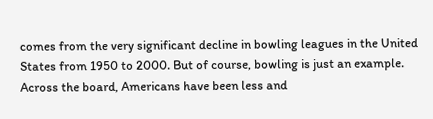comes from the very significant decline in bowling leagues in the United States from 1950 to 2000. But of course, bowling is just an example. Across the board, Americans have been less and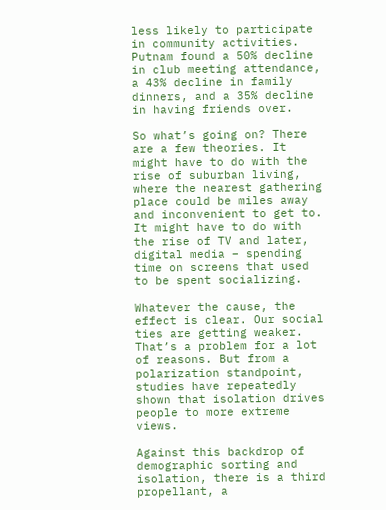less likely to participate in community activities. Putnam found a 50% decline in club meeting attendance, a 43% decline in family dinners, and a 35% decline in having friends over.

So what’s going on? There are a few theories. It might have to do with the rise of suburban living, where the nearest gathering place could be miles away and inconvenient to get to. It might have to do with the rise of TV and later, digital media – spending time on screens that used to be spent socializing.

Whatever the cause, the effect is clear. Our social ties are getting weaker. That’s a problem for a lot of reasons. But from a polarization standpoint, studies have repeatedly shown that isolation drives people to more extreme views.

Against this backdrop of demographic sorting and isolation, there is a third propellant, a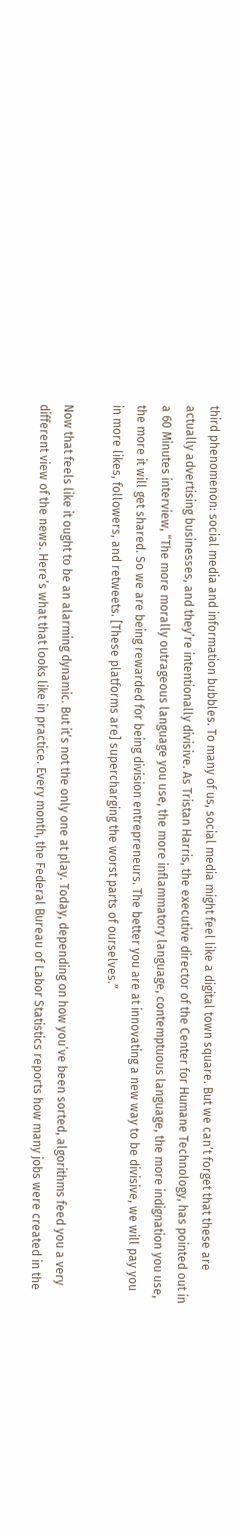third phenomenon: social media and information bubbles. To many of us, social media might feel like a digital town square. But we can’t forget that these are actually advertising businesses, and they’re intentionally divisive. As Tristan Harris, the executive director of the Center for Humane Technology, has pointed out in a 60 Minutes interview, “The more morally outrageous language you use, the more inflammatory language, contemptuous language, the more indignation you use, the more it will get shared. So we are being rewarded for being division entrepreneurs. The better you are at innovating a new way to be divisive, we will pay you in more likes, followers, and retweets. [These platforms are] supercharging the worst parts of ourselves.”

Now that feels like it ought to be an alarming dynamic. But it’s not the only one at play. Today, depending on how you’ve been sorted, algorithms feed you a very different view of the news. Here’s what that looks like in practice. Every month, the Federal Bureau of Labor Statistics reports how many jobs were created in the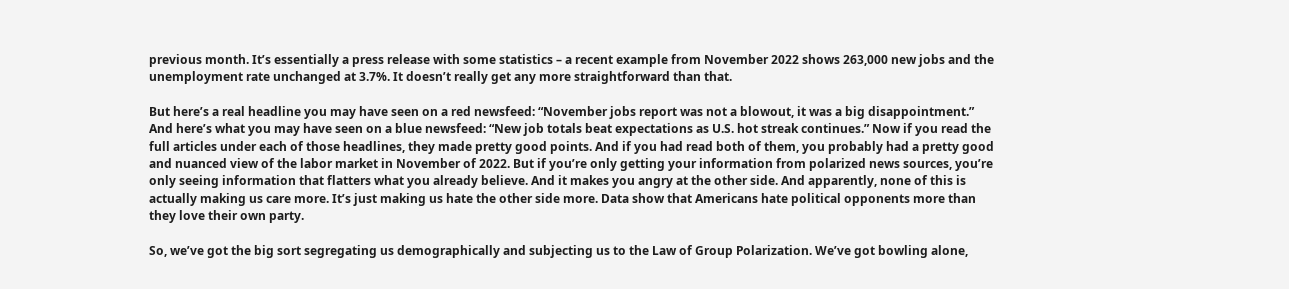previous month. It’s essentially a press release with some statistics – a recent example from November 2022 shows 263,000 new jobs and the unemployment rate unchanged at 3.7%. It doesn’t really get any more straightforward than that.

But here’s a real headline you may have seen on a red newsfeed: “November jobs report was not a blowout, it was a big disappointment.” And here’s what you may have seen on a blue newsfeed: “New job totals beat expectations as U.S. hot streak continues.” Now if you read the full articles under each of those headlines, they made pretty good points. And if you had read both of them, you probably had a pretty good and nuanced view of the labor market in November of 2022. But if you’re only getting your information from polarized news sources, you’re only seeing information that flatters what you already believe. And it makes you angry at the other side. And apparently, none of this is actually making us care more. It’s just making us hate the other side more. Data show that Americans hate political opponents more than they love their own party.

So, we’ve got the big sort segregating us demographically and subjecting us to the Law of Group Polarization. We’ve got bowling alone,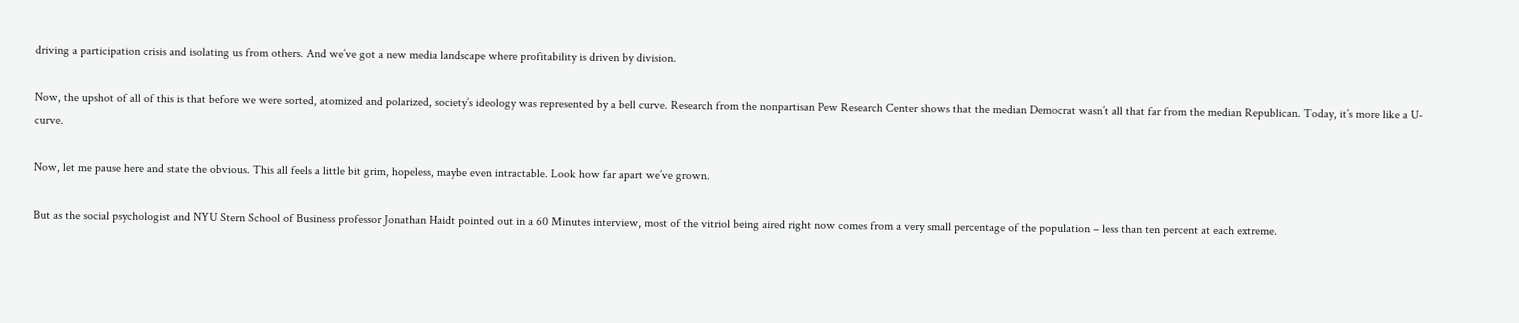driving a participation crisis and isolating us from others. And we’ve got a new media landscape where profitability is driven by division.

Now, the upshot of all of this is that before we were sorted, atomized and polarized, society’s ideology was represented by a bell curve. Research from the nonpartisan Pew Research Center shows that the median Democrat wasn’t all that far from the median Republican. Today, it’s more like a U-curve.

Now, let me pause here and state the obvious. This all feels a little bit grim, hopeless, maybe even intractable. Look how far apart we’ve grown.

But as the social psychologist and NYU Stern School of Business professor Jonathan Haidt pointed out in a 60 Minutes interview, most of the vitriol being aired right now comes from a very small percentage of the population – less than ten percent at each extreme.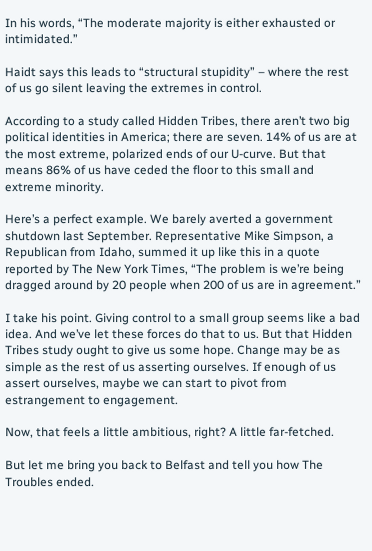In his words, “The moderate majority is either exhausted or intimidated.”

Haidt says this leads to “structural stupidity” – where the rest of us go silent leaving the extremes in control.

According to a study called Hidden Tribes, there aren’t two big political identities in America; there are seven. 14% of us are at the most extreme, polarized ends of our U-curve. But that means 86% of us have ceded the floor to this small and extreme minority.

Here’s a perfect example. We barely averted a government shutdown last September. Representative Mike Simpson, a Republican from Idaho, summed it up like this in a quote reported by The New York Times, “The problem is we’re being dragged around by 20 people when 200 of us are in agreement.”

I take his point. Giving control to a small group seems like a bad idea. And we’ve let these forces do that to us. But that Hidden Tribes study ought to give us some hope. Change may be as simple as the rest of us asserting ourselves. If enough of us assert ourselves, maybe we can start to pivot from estrangement to engagement.

Now, that feels a little ambitious, right? A little far-fetched.

But let me bring you back to Belfast and tell you how The Troubles ended.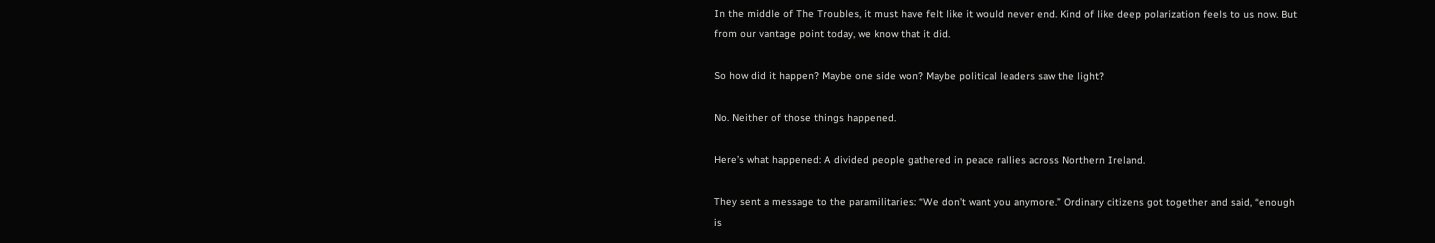In the middle of The Troubles, it must have felt like it would never end. Kind of like deep polarization feels to us now. But from our vantage point today, we know that it did.

So how did it happen? Maybe one side won? Maybe political leaders saw the light?

No. Neither of those things happened.

Here’s what happened: A divided people gathered in peace rallies across Northern Ireland.

They sent a message to the paramilitaries: “We don’t want you anymore.” Ordinary citizens got together and said, “enough is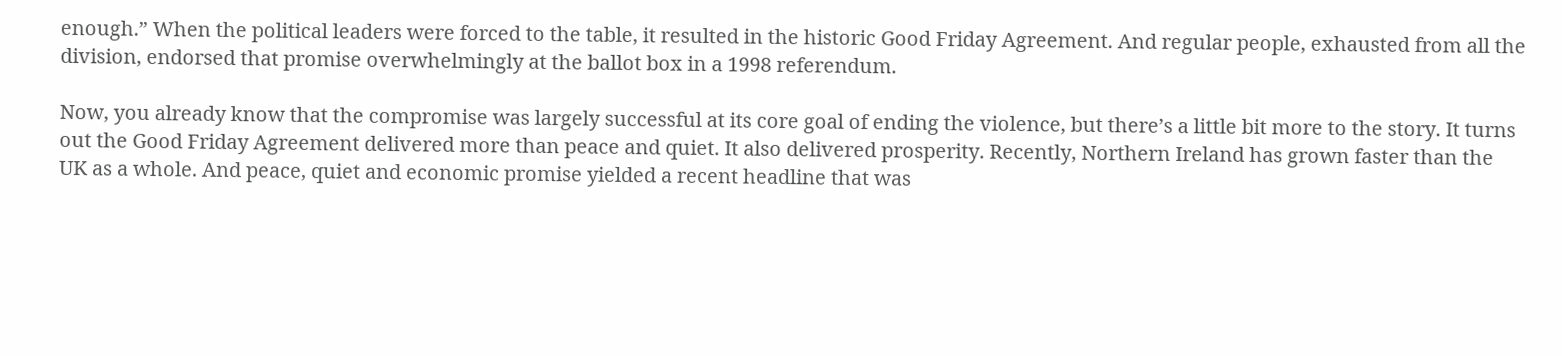enough.” When the political leaders were forced to the table, it resulted in the historic Good Friday Agreement. And regular people, exhausted from all the division, endorsed that promise overwhelmingly at the ballot box in a 1998 referendum.

Now, you already know that the compromise was largely successful at its core goal of ending the violence, but there’s a little bit more to the story. It turns out the Good Friday Agreement delivered more than peace and quiet. It also delivered prosperity. Recently, Northern Ireland has grown faster than the UK as a whole. And peace, quiet and economic promise yielded a recent headline that was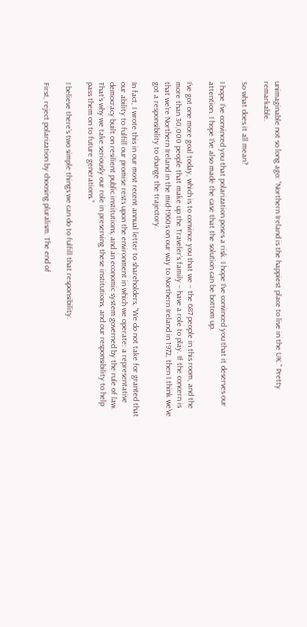unimaginable not so long ago: “Northern Ireland is the happiest place to live in the UK.” Pretty remarkable.

So what does it all mean?

I hope I’ve convinced you that polarization poses a risk. I hope I’ve convinced you that it deserves our attention. I hope I’ve also made the case that the solution can be bottom up.

I’ve got one more goal today, which is to convince you that we – the 687 people in this room, and the more than 30,000 people that make up the Traveler’s family – have a role to play. If the concern is that we’re Northern Ireland in the mid-1960s on our way to Northern Ireland in 1972, then I think we’ve got a responsibility to change the trajectory.

In fact, I wrote this in our most recent annual letter to shareholders, “We do not take for granted that our ability to fulfill our promise rests upon the environment in which we operate: a representative democracy built on resilient public institutions, and an economic system governed by the rule of law. That’s why we take seriously our role in preserving these institutions, and our responsibility to help pass them on to future generations.”

I believe there’s two simple things we can do to fulfill that responsibility.

First, reject polarization by choosing pluralism. The end of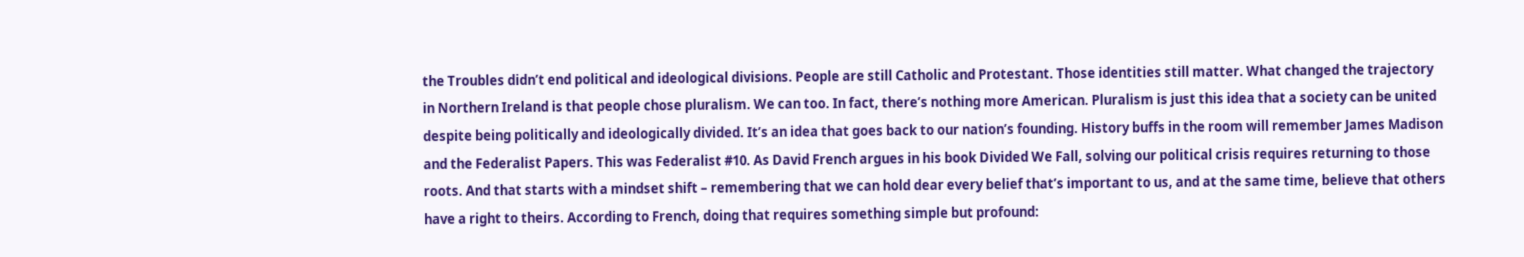the Troubles didn’t end political and ideological divisions. People are still Catholic and Protestant. Those identities still matter. What changed the trajectory in Northern Ireland is that people chose pluralism. We can too. In fact, there’s nothing more American. Pluralism is just this idea that a society can be united despite being politically and ideologically divided. It’s an idea that goes back to our nation’s founding. History buffs in the room will remember James Madison and the Federalist Papers. This was Federalist #10. As David French argues in his book Divided We Fall, solving our political crisis requires returning to those roots. And that starts with a mindset shift – remembering that we can hold dear every belief that’s important to us, and at the same time, believe that others have a right to theirs. According to French, doing that requires something simple but profound: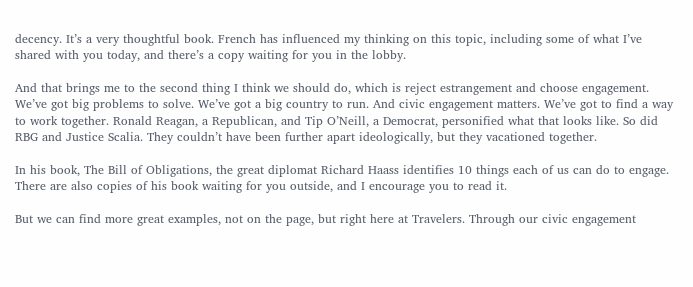decency. It’s a very thoughtful book. French has influenced my thinking on this topic, including some of what I’ve shared with you today, and there’s a copy waiting for you in the lobby.

And that brings me to the second thing I think we should do, which is reject estrangement and choose engagement. We’ve got big problems to solve. We’ve got a big country to run. And civic engagement matters. We’ve got to find a way to work together. Ronald Reagan, a Republican, and Tip O’Neill, a Democrat, personified what that looks like. So did RBG and Justice Scalia. They couldn’t have been further apart ideologically, but they vacationed together.

In his book, The Bill of Obligations, the great diplomat Richard Haass identifies 10 things each of us can do to engage. There are also copies of his book waiting for you outside, and I encourage you to read it.

But we can find more great examples, not on the page, but right here at Travelers. Through our civic engagement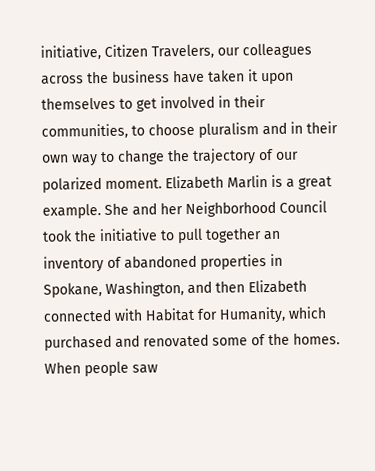initiative, Citizen Travelers, our colleagues across the business have taken it upon themselves to get involved in their communities, to choose pluralism and in their own way to change the trajectory of our polarized moment. Elizabeth Marlin is a great example. She and her Neighborhood Council took the initiative to pull together an inventory of abandoned properties in Spokane, Washington, and then Elizabeth connected with Habitat for Humanity, which purchased and renovated some of the homes. When people saw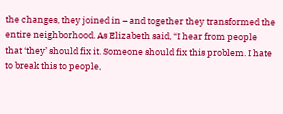the changes, they joined in – and together they transformed the entire neighborhood. As Elizabeth said, “I hear from people that ‘they’ should fix it. Someone should fix this problem. I hate to break this to people,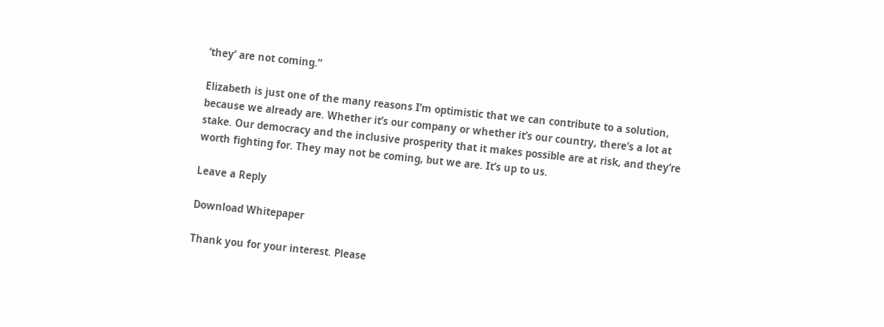‘they’ are not coming.”

Elizabeth is just one of the many reasons I’m optimistic that we can contribute to a solution, because we already are. Whether it’s our company or whether it’s our country, there’s a lot at stake. Our democracy and the inclusive prosperity that it makes possible are at risk, and they’re worth fighting for. They may not be coming, but we are. It’s up to us.

Leave a Reply

Download Whitepaper

Thank you for your interest. Please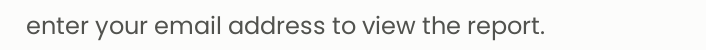enter your email address to view the report.